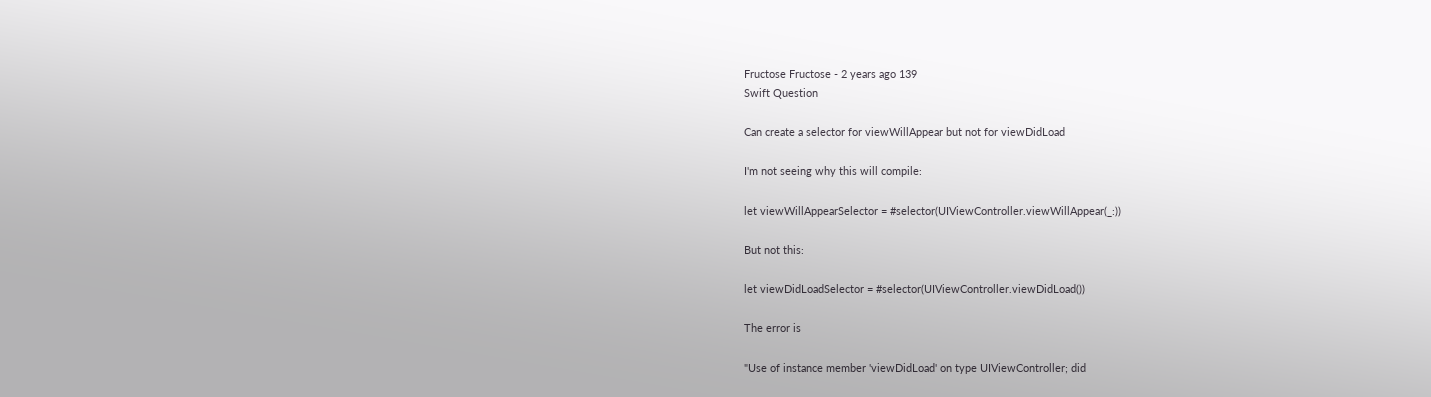Fructose Fructose - 2 years ago 139
Swift Question

Can create a selector for viewWillAppear but not for viewDidLoad

I'm not seeing why this will compile:

let viewWillAppearSelector = #selector(UIViewController.viewWillAppear(_:))

But not this:

let viewDidLoadSelector = #selector(UIViewController.viewDidLoad())

The error is

"Use of instance member 'viewDidLoad' on type UIViewController; did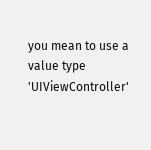you mean to use a value type 'UIViewController'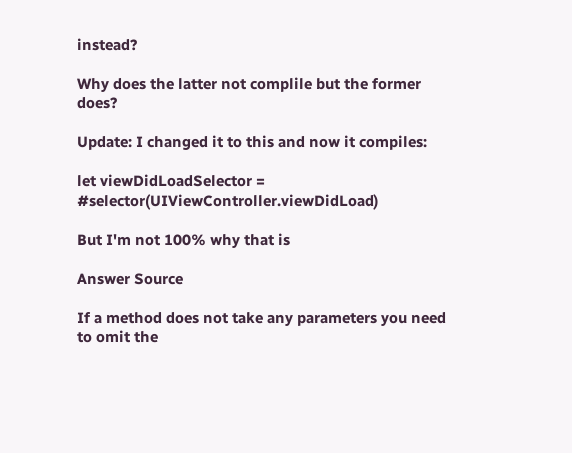instead?

Why does the latter not complile but the former does?

Update: I changed it to this and now it compiles:

let viewDidLoadSelector = #selector(UIViewController.viewDidLoad)

But I'm not 100% why that is

Answer Source

If a method does not take any parameters you need to omit the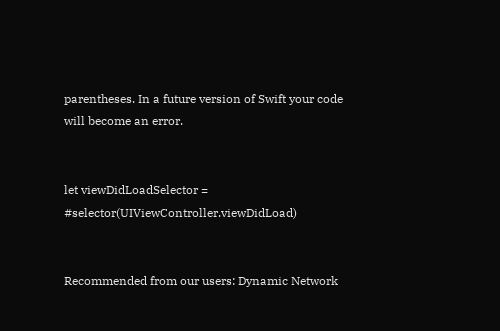parentheses. In a future version of Swift your code will become an error.


let viewDidLoadSelector = #selector(UIViewController.viewDidLoad)


Recommended from our users: Dynamic Network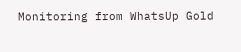Monitoring from WhatsUp Gold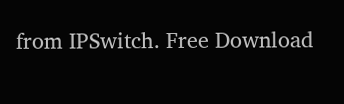from IPSwitch. Free Download